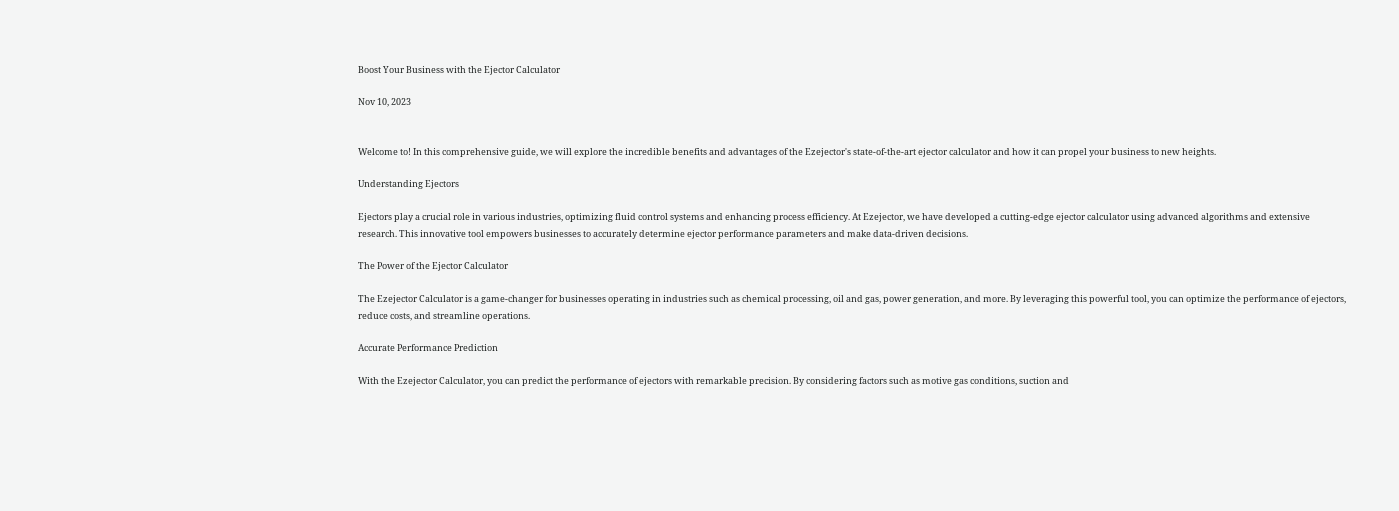Boost Your Business with the Ejector Calculator

Nov 10, 2023


Welcome to! In this comprehensive guide, we will explore the incredible benefits and advantages of the Ezejector's state-of-the-art ejector calculator and how it can propel your business to new heights.

Understanding Ejectors

Ejectors play a crucial role in various industries, optimizing fluid control systems and enhancing process efficiency. At Ezejector, we have developed a cutting-edge ejector calculator using advanced algorithms and extensive research. This innovative tool empowers businesses to accurately determine ejector performance parameters and make data-driven decisions.

The Power of the Ejector Calculator

The Ezejector Calculator is a game-changer for businesses operating in industries such as chemical processing, oil and gas, power generation, and more. By leveraging this powerful tool, you can optimize the performance of ejectors, reduce costs, and streamline operations.

Accurate Performance Prediction

With the Ezejector Calculator, you can predict the performance of ejectors with remarkable precision. By considering factors such as motive gas conditions, suction and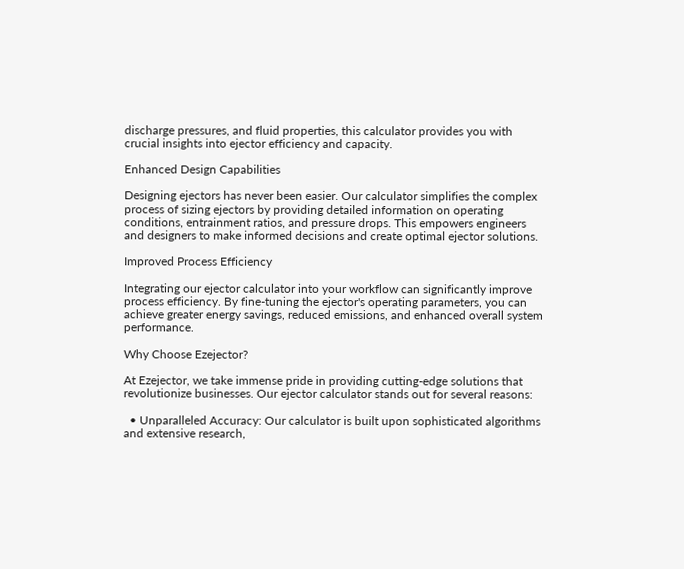discharge pressures, and fluid properties, this calculator provides you with crucial insights into ejector efficiency and capacity.

Enhanced Design Capabilities

Designing ejectors has never been easier. Our calculator simplifies the complex process of sizing ejectors by providing detailed information on operating conditions, entrainment ratios, and pressure drops. This empowers engineers and designers to make informed decisions and create optimal ejector solutions.

Improved Process Efficiency

Integrating our ejector calculator into your workflow can significantly improve process efficiency. By fine-tuning the ejector's operating parameters, you can achieve greater energy savings, reduced emissions, and enhanced overall system performance.

Why Choose Ezejector?

At Ezejector, we take immense pride in providing cutting-edge solutions that revolutionize businesses. Our ejector calculator stands out for several reasons:

  • Unparalleled Accuracy: Our calculator is built upon sophisticated algorithms and extensive research,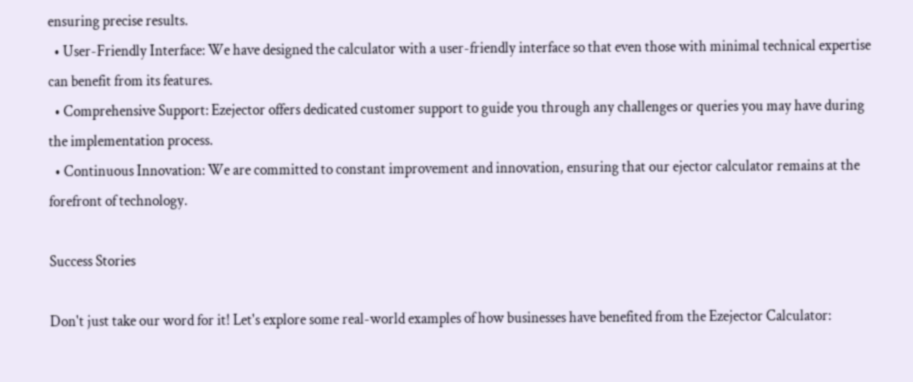ensuring precise results.
  • User-Friendly Interface: We have designed the calculator with a user-friendly interface so that even those with minimal technical expertise can benefit from its features.
  • Comprehensive Support: Ezejector offers dedicated customer support to guide you through any challenges or queries you may have during the implementation process.
  • Continuous Innovation: We are committed to constant improvement and innovation, ensuring that our ejector calculator remains at the forefront of technology.

Success Stories

Don't just take our word for it! Let's explore some real-world examples of how businesses have benefited from the Ezejector Calculator: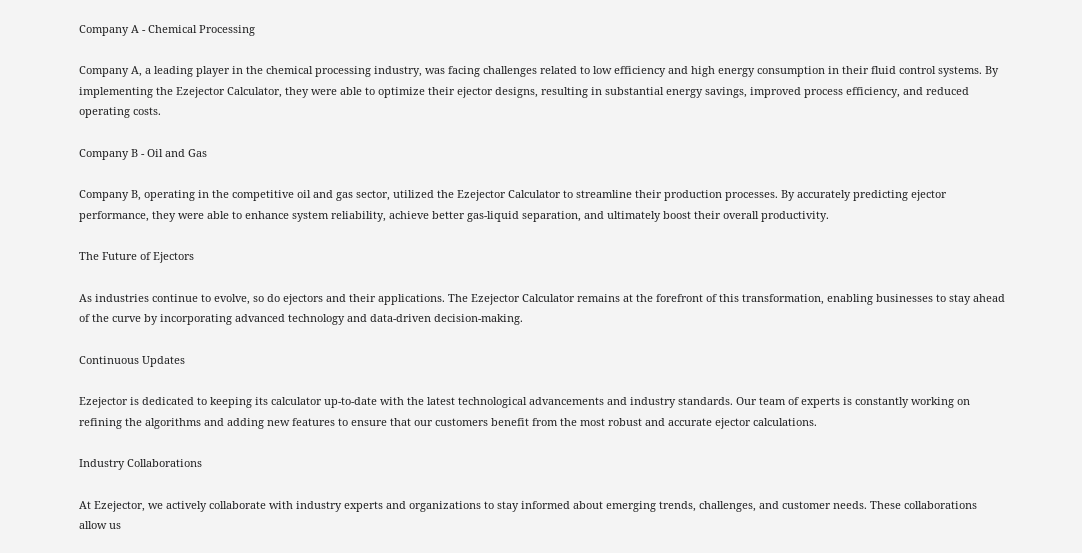Company A - Chemical Processing

Company A, a leading player in the chemical processing industry, was facing challenges related to low efficiency and high energy consumption in their fluid control systems. By implementing the Ezejector Calculator, they were able to optimize their ejector designs, resulting in substantial energy savings, improved process efficiency, and reduced operating costs.

Company B - Oil and Gas

Company B, operating in the competitive oil and gas sector, utilized the Ezejector Calculator to streamline their production processes. By accurately predicting ejector performance, they were able to enhance system reliability, achieve better gas-liquid separation, and ultimately boost their overall productivity.

The Future of Ejectors

As industries continue to evolve, so do ejectors and their applications. The Ezejector Calculator remains at the forefront of this transformation, enabling businesses to stay ahead of the curve by incorporating advanced technology and data-driven decision-making.

Continuous Updates

Ezejector is dedicated to keeping its calculator up-to-date with the latest technological advancements and industry standards. Our team of experts is constantly working on refining the algorithms and adding new features to ensure that our customers benefit from the most robust and accurate ejector calculations.

Industry Collaborations

At Ezejector, we actively collaborate with industry experts and organizations to stay informed about emerging trends, challenges, and customer needs. These collaborations allow us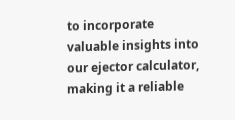to incorporate valuable insights into our ejector calculator, making it a reliable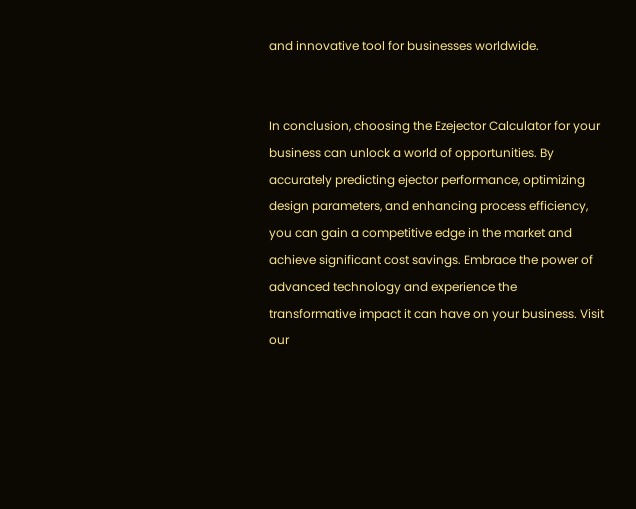and innovative tool for businesses worldwide.


In conclusion, choosing the Ezejector Calculator for your business can unlock a world of opportunities. By accurately predicting ejector performance, optimizing design parameters, and enhancing process efficiency, you can gain a competitive edge in the market and achieve significant cost savings. Embrace the power of advanced technology and experience the transformative impact it can have on your business. Visit our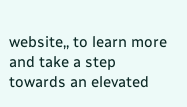website,, to learn more and take a step towards an elevated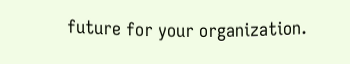future for your organization.